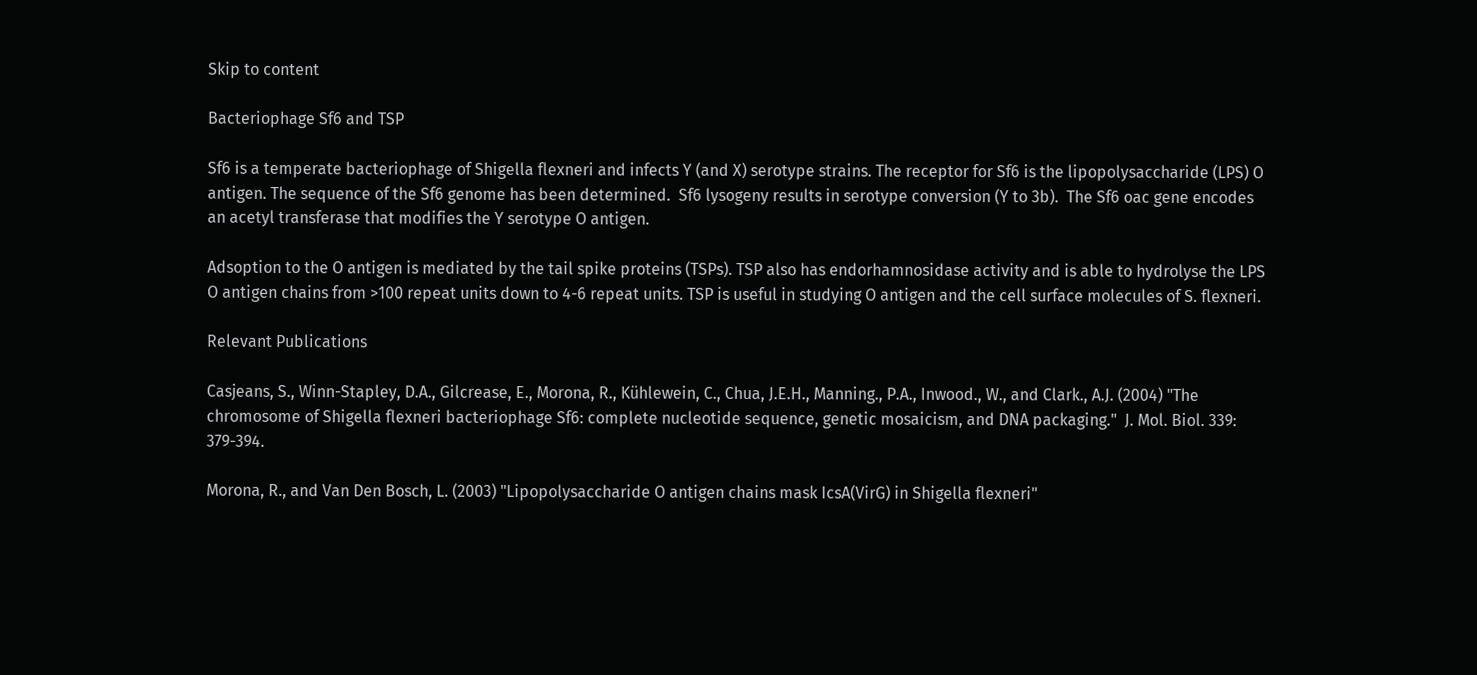Skip to content

Bacteriophage Sf6 and TSP

Sf6 is a temperate bacteriophage of Shigella flexneri and infects Y (and X) serotype strains. The receptor for Sf6 is the lipopolysaccharide (LPS) O antigen. The sequence of the Sf6 genome has been determined.  Sf6 lysogeny results in serotype conversion (Y to 3b).  The Sf6 oac gene encodes an acetyl transferase that modifies the Y serotype O antigen.

Adsoption to the O antigen is mediated by the tail spike proteins (TSPs). TSP also has endorhamnosidase activity and is able to hydrolyse the LPS O antigen chains from >100 repeat units down to 4-6 repeat units. TSP is useful in studying O antigen and the cell surface molecules of S. flexneri.

Relevant Publications

Casjeans, S., Winn-Stapley, D.A., Gilcrease, E., Morona, R., Kühlewein, C., Chua, J.E.H., Manning., P.A., Inwood., W., and Clark., A.J. (2004) "The chromosome of Shigella flexneri bacteriophage Sf6: complete nucleotide sequence, genetic mosaicism, and DNA packaging."  J. Mol. Biol. 339: 379-394.

Morona, R., and Van Den Bosch, L. (2003) "Lipopolysaccharide O antigen chains mask IcsA(VirG) in Shigella flexneri"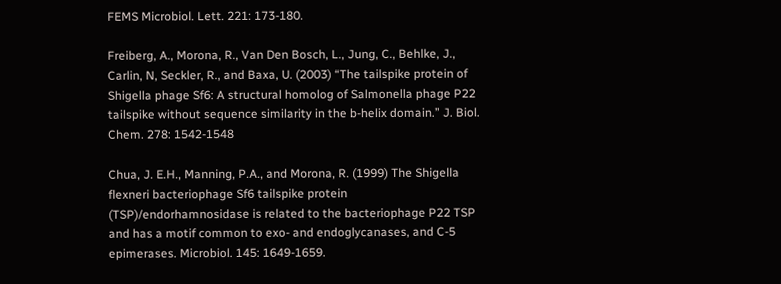FEMS Microbiol. Lett. 221: 173-180.

Freiberg, A., Morona, R., Van Den Bosch, L., Jung, C., Behlke, J., Carlin, N, Seckler, R., and Baxa, U. (2003) “The tailspike protein of Shigella phage Sf6: A structural homolog of Salmonella phage P22 tailspike without sequence similarity in the b-helix domain.” J. Biol. Chem. 278: 1542-1548

Chua, J. E.H., Manning, P.A., and Morona, R. (1999) The Shigella flexneri bacteriophage Sf6 tailspike protein (TSP)/endorhamnosidase is related to the bacteriophage P22 TSP and has a motif common to exo- and endoglycanases, and C-5 epimerases. Microbiol. 145: 1649-1659.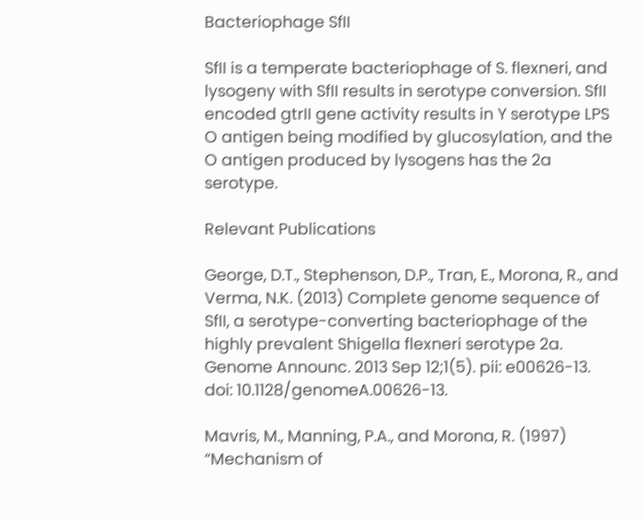Bacteriophage SfII

SfII is a temperate bacteriophage of S. flexneri, and lysogeny with SfII results in serotype conversion. SfII encoded gtrII gene activity results in Y serotype LPS O antigen being modified by glucosylation, and the O antigen produced by lysogens has the 2a serotype.

Relevant Publications

George, D.T., Stephenson, D.P., Tran, E., Morona, R., and Verma, N.K. (2013) Complete genome sequence of SfII, a serotype-converting bacteriophage of the highly prevalent Shigella flexneri serotype 2a. Genome Announc. 2013 Sep 12;1(5). pii: e00626-13. doi: 10.1128/genomeA.00626-13.

Mavris, M., Manning, P.A., and Morona, R. (1997) “Mechanism of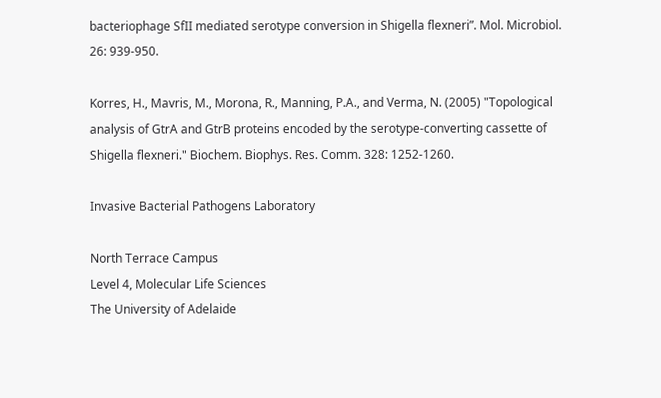bacteriophage SfII mediated serotype conversion in Shigella flexneri”. Mol. Microbiol. 26: 939-950.

Korres, H., Mavris, M., Morona, R., Manning, P.A., and Verma, N. (2005) "Topological analysis of GtrA and GtrB proteins encoded by the serotype-converting cassette of Shigella flexneri." Biochem. Biophys. Res. Comm. 328: 1252-1260.

Invasive Bacterial Pathogens Laboratory

North Terrace Campus
Level 4, Molecular Life Sciences
The University of Adelaide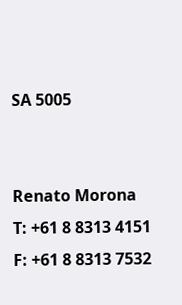SA 5005


Renato Morona
T: +61 8 8313 4151
F: +61 8 8313 7532